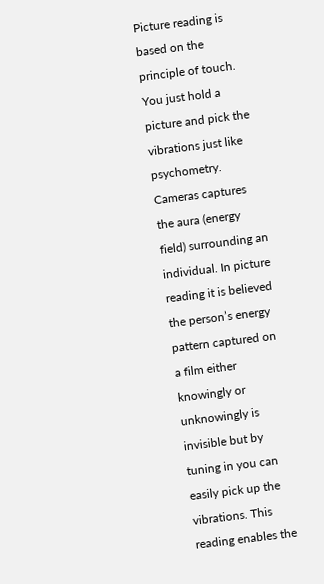Picture reading is based on the principle of touch. You just hold a picture and pick the vibrations just like psychometry. Cameras captures the aura (energy field) surrounding an individual. In picture reading it is believed the person’s energy pattern captured on a film either knowingly or unknowingly is invisible but by tuning in you can easily pick up the vibrations. This reading enables the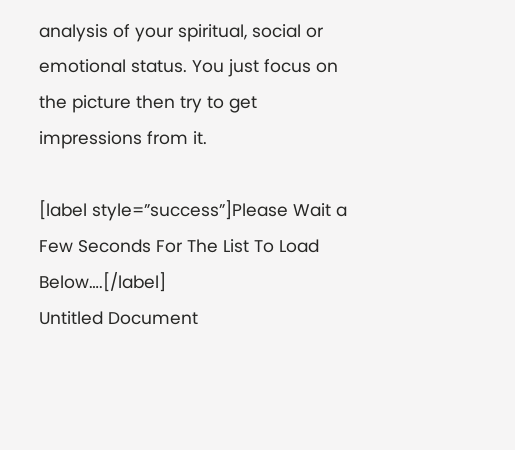analysis of your spiritual, social or emotional status. You just focus on the picture then try to get impressions from it.

[label style=”success”]Please Wait a Few Seconds For The List To Load Below….[/label]
Untitled Document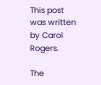This post was written by Carol Rogers.

The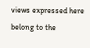views expressed here belong to the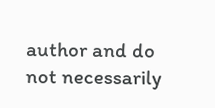author and do not necessarily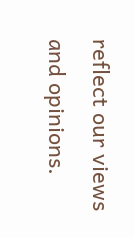reflect our views and opinions.